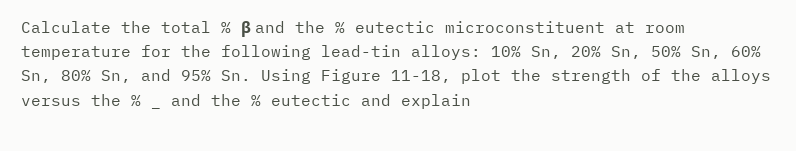Calculate the total % β and the % eutectic microconstituent at room temperature for the following lead-tin alloys: 10% Sn, 20% Sn, 50% Sn, 60% Sn, 80% Sn, and 95% Sn. Using Figure 11-18, plot the strength of the alloys versus the % _ and the % eutectic and explain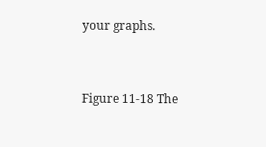your graphs.


Figure 11-18 The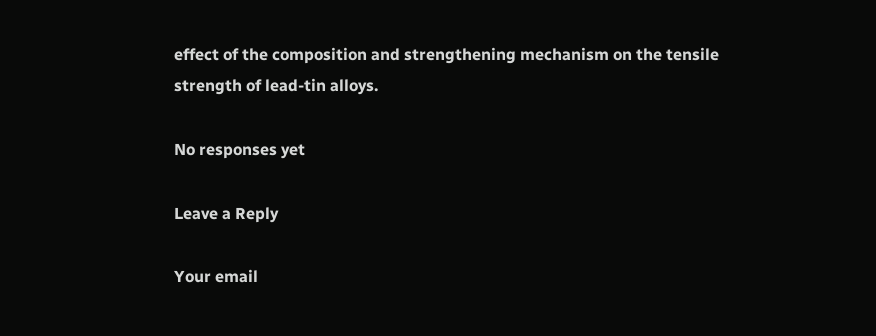effect of the composition and strengthening mechanism on the tensile strength of lead-tin alloys.

No responses yet

Leave a Reply

Your email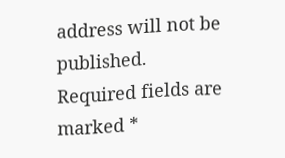address will not be published. Required fields are marked *